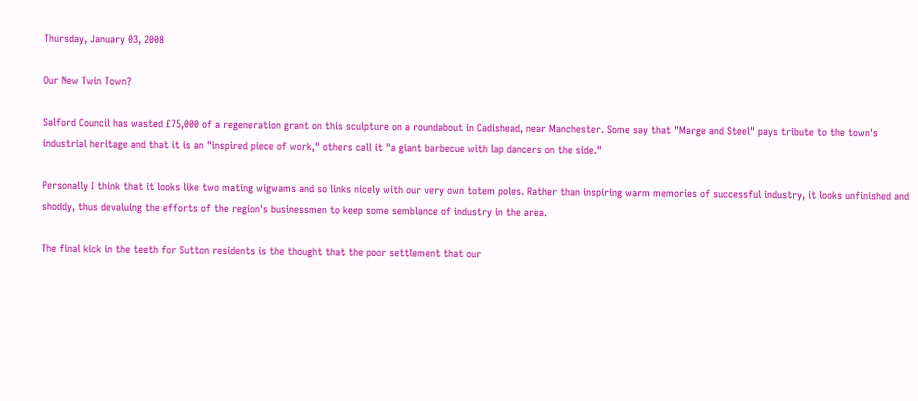Thursday, January 03, 2008

Our New Twin Town?

Salford Council has wasted £75,000 of a regeneration grant on this sculpture on a roundabout in Cadishead, near Manchester. Some say that "Marge and Steel" pays tribute to the town's industrial heritage and that it is an "inspired piece of work," others call it "a giant barbecue with lap dancers on the side."

Personally I think that it looks like two mating wigwams and so links nicely with our very own totem poles. Rather than inspiring warm memories of successful industry, it looks unfinished and shoddy, thus devaluing the efforts of the region's businessmen to keep some semblance of industry in the area.

The final kick in the teeth for Sutton residents is the thought that the poor settlement that our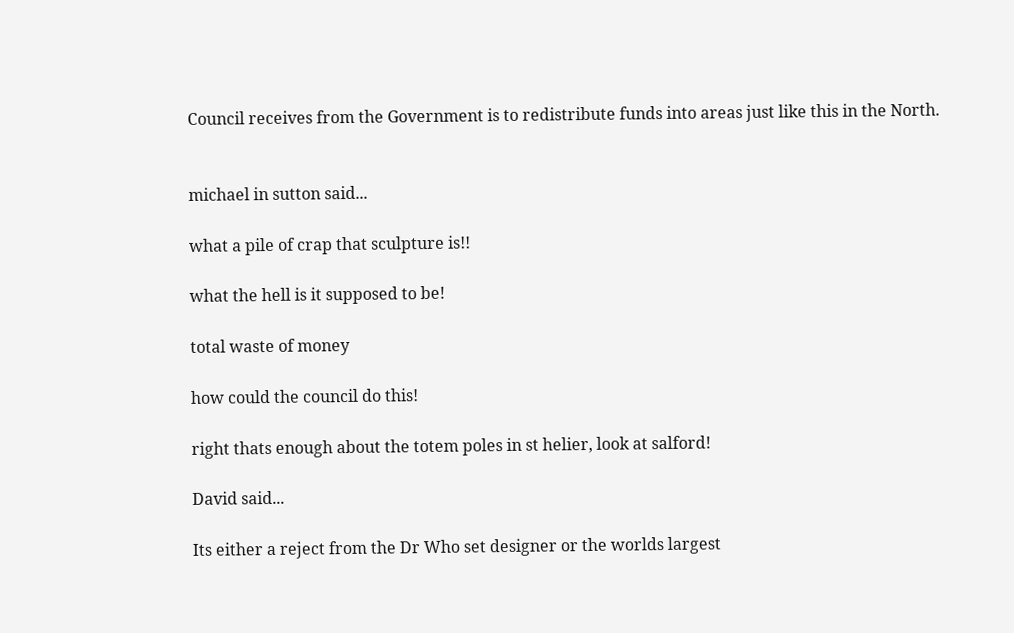Council receives from the Government is to redistribute funds into areas just like this in the North.


michael in sutton said...

what a pile of crap that sculpture is!!

what the hell is it supposed to be!

total waste of money

how could the council do this!

right thats enough about the totem poles in st helier, look at salford!

David said...

Its either a reject from the Dr Who set designer or the worlds largest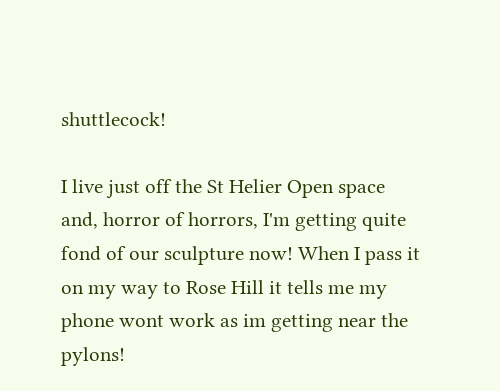shuttlecock!

I live just off the St Helier Open space and, horror of horrors, I'm getting quite fond of our sculpture now! When I pass it on my way to Rose Hill it tells me my phone wont work as im getting near the pylons!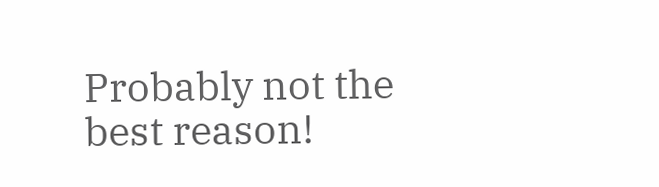Probably not the best reason!